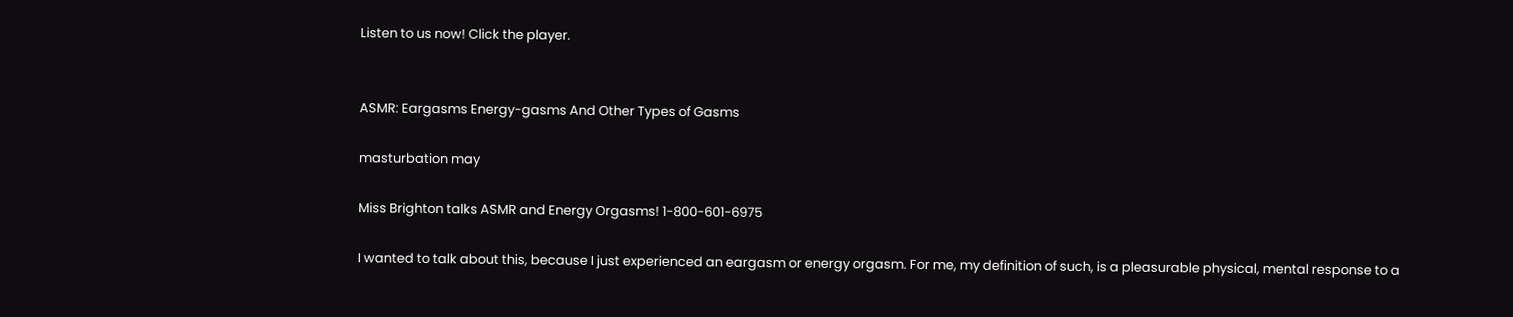Listen to us now! Click the player.


ASMR: Eargasms Energy-gasms And Other Types of Gasms

masturbation may

Miss Brighton talks ASMR and Energy Orgasms! 1-800-601-6975

I wanted to talk about this, because I just experienced an eargasm or energy orgasm. For me, my definition of such, is a pleasurable physical, mental response to a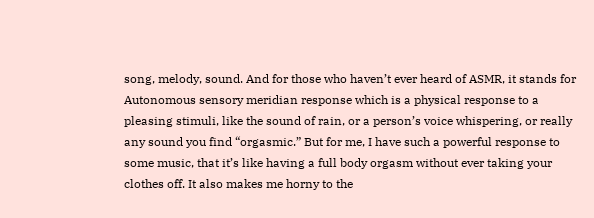song, melody, sound. And for those who haven’t ever heard of ASMR, it stands for Autonomous sensory meridian response which is a physical response to a pleasing stimuli, like the sound of rain, or a person’s voice whispering, or really any sound you find “orgasmic.” But for me, I have such a powerful response to some music, that it’s like having a full body orgasm without ever taking your clothes off. It also makes me horny to the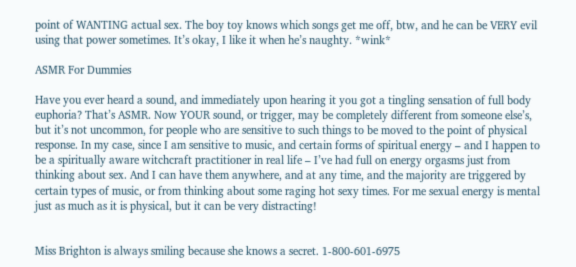point of WANTING actual sex. The boy toy knows which songs get me off, btw, and he can be VERY evil using that power sometimes. It’s okay, I like it when he’s naughty. *wink*

ASMR For Dummies

Have you ever heard a sound, and immediately upon hearing it you got a tingling sensation of full body euphoria? That’s ASMR. Now YOUR sound, or trigger, may be completely different from someone else’s, but it’s not uncommon, for people who are sensitive to such things to be moved to the point of physical response. In my case, since I am sensitive to music, and certain forms of spiritual energy – and I happen to be a spiritually aware witchcraft practitioner in real life – I’ve had full on energy orgasms just from thinking about sex. And I can have them anywhere, and at any time, and the majority are triggered by certain types of music, or from thinking about some raging hot sexy times. For me sexual energy is mental just as much as it is physical, but it can be very distracting!


Miss Brighton is always smiling because she knows a secret. 1-800-601-6975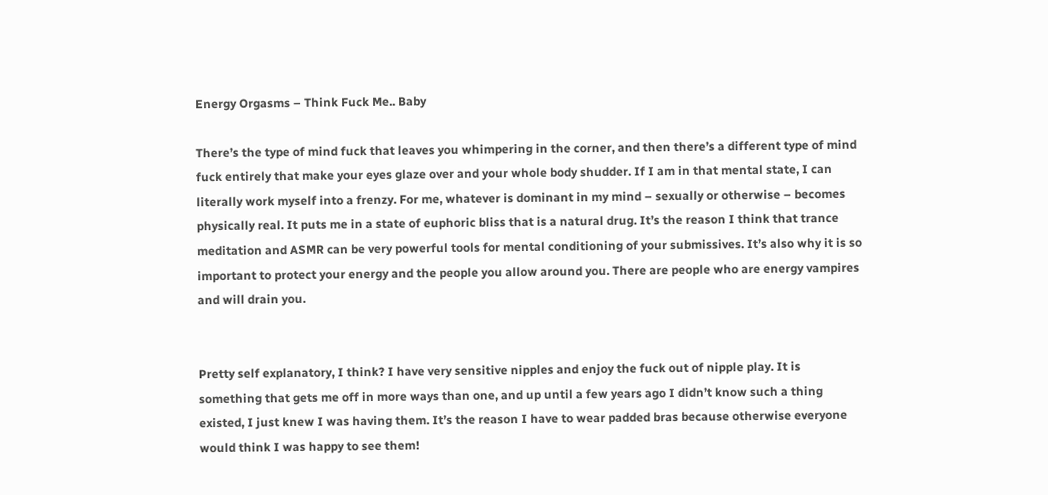Energy Orgasms – Think Fuck Me.. Baby

There’s the type of mind fuck that leaves you whimpering in the corner, and then there’s a different type of mind fuck entirely that make your eyes glaze over and your whole body shudder. If I am in that mental state, I can literally work myself into a frenzy. For me, whatever is dominant in my mind – sexually or otherwise – becomes physically real. It puts me in a state of euphoric bliss that is a natural drug. It’s the reason I think that trance meditation and ASMR can be very powerful tools for mental conditioning of your submissives. It’s also why it is so important to protect your energy and the people you allow around you. There are people who are energy vampires and will drain you.


Pretty self explanatory, I think? I have very sensitive nipples and enjoy the fuck out of nipple play. It is something that gets me off in more ways than one, and up until a few years ago I didn’t know such a thing existed, I just knew I was having them. It’s the reason I have to wear padded bras because otherwise everyone would think I was happy to see them!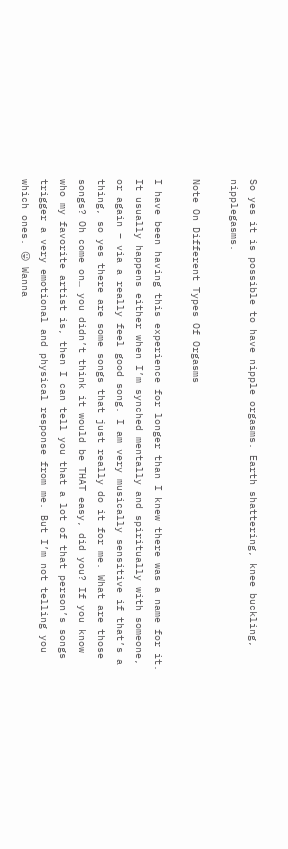So yes it is possible to have nipple orgasms. Earth shattering, knee buckling, nipplegasms.

Note On Different Types Of Orgasms

I have been having this experience for longer than I knew there was a name for it. It usually happens either when I’m synched mentally and spiritually with someone, or again – via a really feel good song. I am very musically sensitive if that’s a thing, so yes there are some songs that just really do it for me. What are those songs? Oh come on… you didn’t think it would be THAT easy, did you? If you know who my favorite artist is, then I can tell you that a lot of that person’s songs trigger a very emotional and physical response from me. But I’m not telling you which ones. 😛 Wanna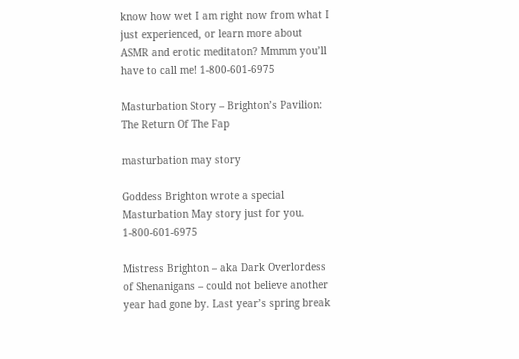know how wet I am right now from what I just experienced, or learn more about ASMR and erotic meditaton? Mmmm you’ll have to call me! 1-800-601-6975

Masturbation Story – Brighton’s Pavilion: The Return Of The Fap

masturbation may story

Goddess Brighton wrote a special Masturbation May story just for you. 1-800-601-6975

Mistress Brighton – aka Dark Overlordess of Shenanigans – could not believe another year had gone by. Last year’s spring break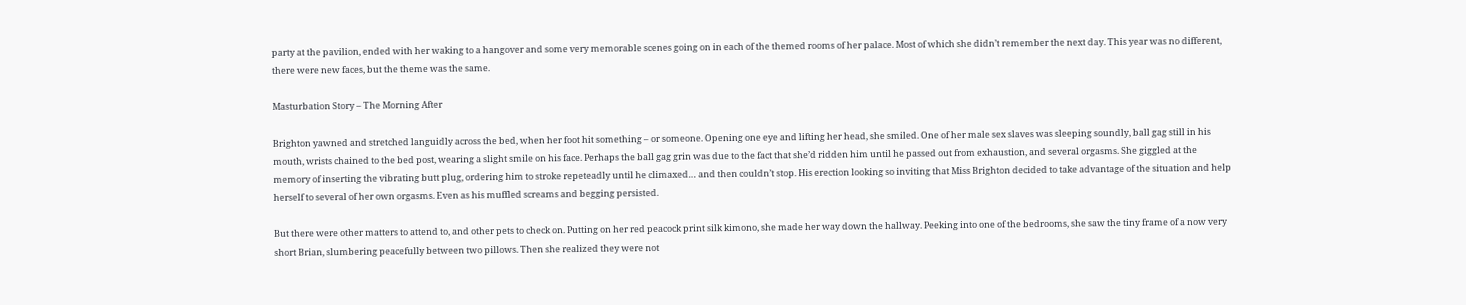party at the pavilion, ended with her waking to a hangover and some very memorable scenes going on in each of the themed rooms of her palace. Most of which she didn’t remember the next day. This year was no different, there were new faces, but the theme was the same.

Masturbation Story – The Morning After

Brighton yawned and stretched languidly across the bed, when her foot hit something – or someone. Opening one eye and lifting her head, she smiled. One of her male sex slaves was sleeping soundly, ball gag still in his mouth, wrists chained to the bed post, wearing a slight smile on his face. Perhaps the ball gag grin was due to the fact that she’d ridden him until he passed out from exhaustion, and several orgasms. She giggled at the memory of inserting the vibrating butt plug, ordering him to stroke repeteadly until he climaxed… and then couldn’t stop. His erection looking so inviting that Miss Brighton decided to take advantage of the situation and help herself to several of her own orgasms. Even as his muffled screams and begging persisted.

But there were other matters to attend to, and other pets to check on. Putting on her red peacock print silk kimono, she made her way down the hallway. Peeking into one of the bedrooms, she saw the tiny frame of a now very short Brian, slumbering peacefully between two pillows. Then she realized they were not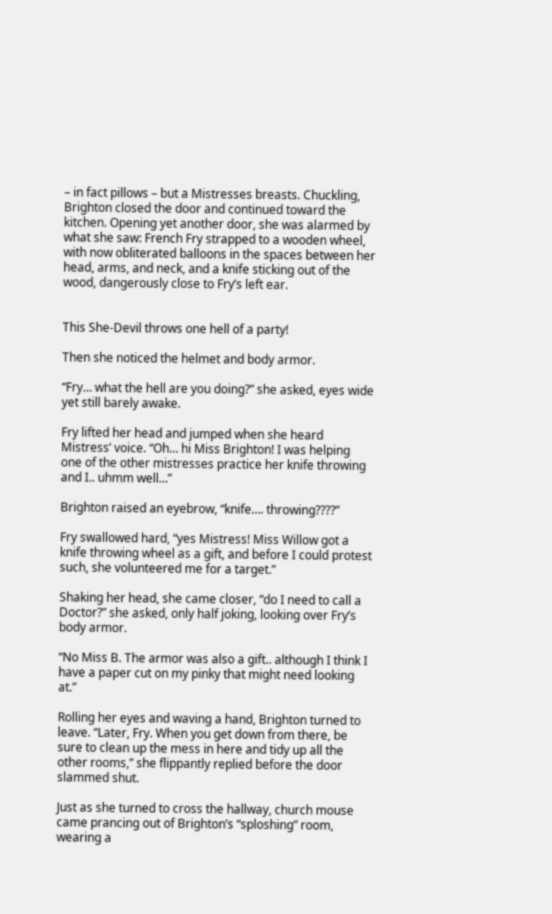– in fact pillows – but a Mistresses breasts. Chuckling, Brighton closed the door and continued toward the kitchen. Opening yet another door, she was alarmed by what she saw: French Fry strapped to a wooden wheel, with now obliterated balloons in the spaces between her head, arms, and neck, and a knife sticking out of the wood, dangerously close to Fry’s left ear.


This She-Devil throws one hell of a party!

Then she noticed the helmet and body armor.

“Fry… what the hell are you doing?” she asked, eyes wide yet still barely awake.

Fry lifted her head and jumped when she heard Mistress’ voice. “Oh… hi Miss Brighton! I was helping one of the other mistresses practice her knife throwing and I.. uhmm well…”

Brighton raised an eyebrow, “knife…. throwing????”

Fry swallowed hard, “yes Mistress! Miss Willow got a knife throwing wheel as a gift, and before I could protest such, she volunteered me for a target.”

Shaking her head, she came closer, “do I need to call a Doctor?” she asked, only half joking, looking over Fry’s body armor.

“No Miss B. The armor was also a gift.. although I think I have a paper cut on my pinky that might need looking at.”

Rolling her eyes and waving a hand, Brighton turned to leave. “Later, Fry. When you get down from there, be sure to clean up the mess in here and tidy up all the other rooms,” she flippantly replied before the door slammed shut.

Just as she turned to cross the hallway, church mouse came prancing out of Brighton’s “sploshing” room, wearing a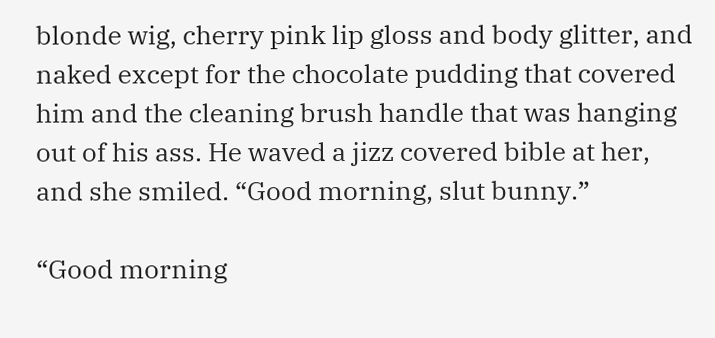blonde wig, cherry pink lip gloss and body glitter, and naked except for the chocolate pudding that covered him and the cleaning brush handle that was hanging out of his ass. He waved a jizz covered bible at her, and she smiled. “Good morning, slut bunny.”

“Good morning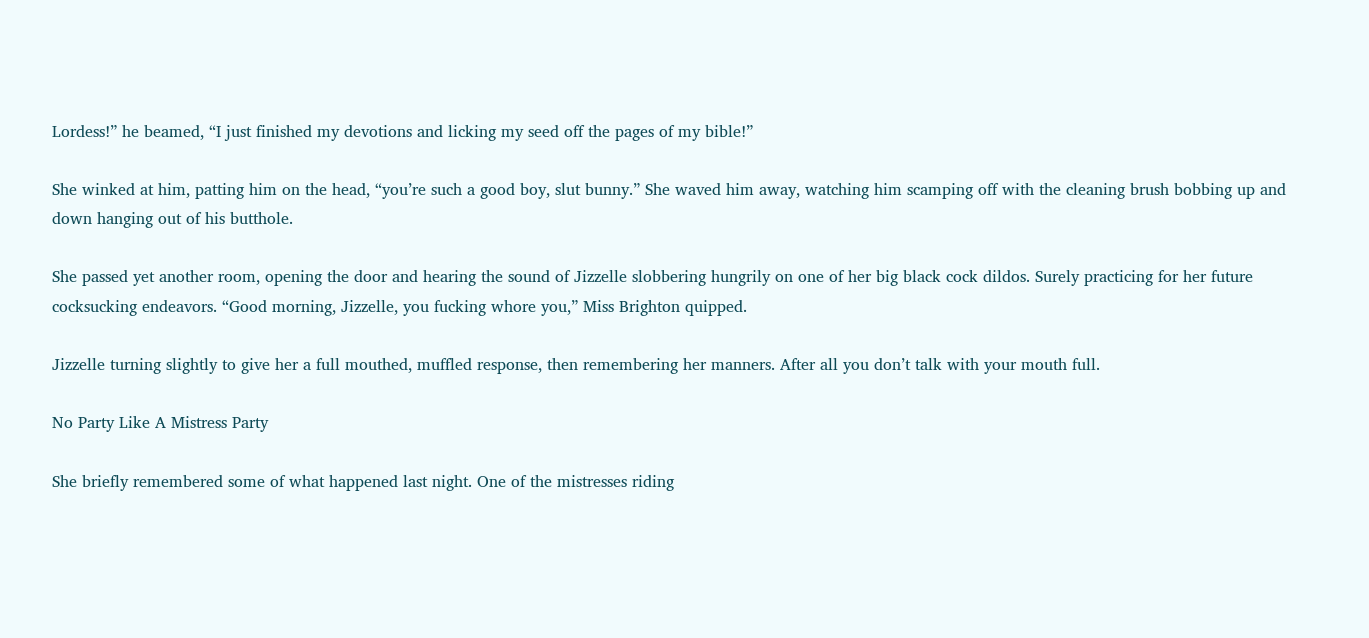Lordess!” he beamed, “I just finished my devotions and licking my seed off the pages of my bible!”

She winked at him, patting him on the head, “you’re such a good boy, slut bunny.” She waved him away, watching him scamping off with the cleaning brush bobbing up and down hanging out of his butthole.

She passed yet another room, opening the door and hearing the sound of Jizzelle slobbering hungrily on one of her big black cock dildos. Surely practicing for her future cocksucking endeavors. “Good morning, Jizzelle, you fucking whore you,” Miss Brighton quipped.

Jizzelle turning slightly to give her a full mouthed, muffled response, then remembering her manners. After all you don’t talk with your mouth full.

No Party Like A Mistress Party

She briefly remembered some of what happened last night. One of the mistresses riding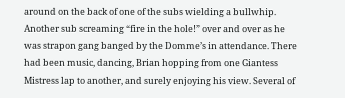around on the back of one of the subs wielding a bullwhip. Another sub screaming “fire in the hole!” over and over as he was strapon gang banged by the Domme’s in attendance. There had been music, dancing, Brian hopping from one Giantess Mistress lap to another, and surely enjoying his view. Several of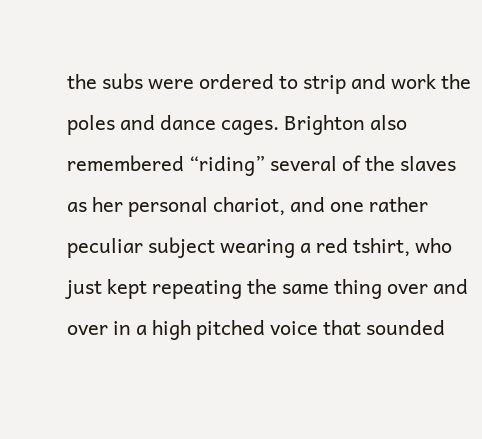the subs were ordered to strip and work the poles and dance cages. Brighton also remembered “riding” several of the slaves as her personal chariot, and one rather peculiar subject wearing a red tshirt, who just kept repeating the same thing over and over in a high pitched voice that sounded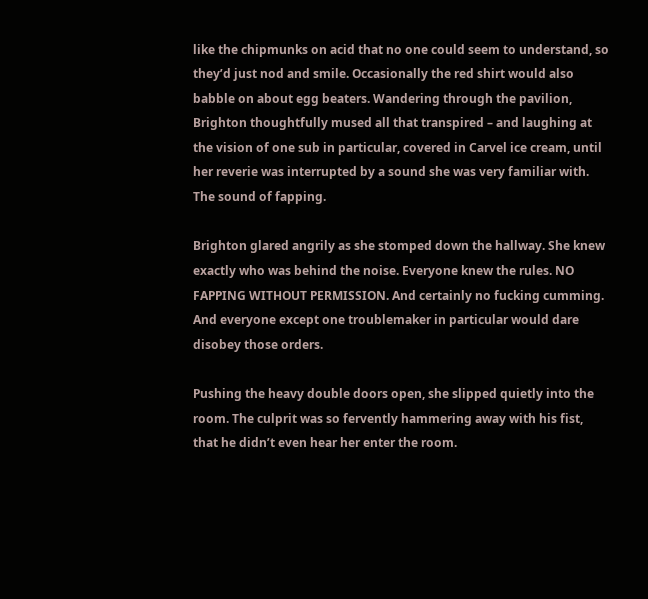like the chipmunks on acid that no one could seem to understand, so they’d just nod and smile. Occasionally the red shirt would also babble on about egg beaters. Wandering through the pavilion, Brighton thoughtfully mused all that transpired – and laughing at the vision of one sub in particular, covered in Carvel ice cream, until her reverie was interrupted by a sound she was very familiar with. The sound of fapping.

Brighton glared angrily as she stomped down the hallway. She knew exactly who was behind the noise. Everyone knew the rules. NO FAPPING WITHOUT PERMISSION. And certainly no fucking cumming. And everyone except one troublemaker in particular would dare disobey those orders.

Pushing the heavy double doors open, she slipped quietly into the room. The culprit was so fervently hammering away with his fist, that he didn’t even hear her enter the room.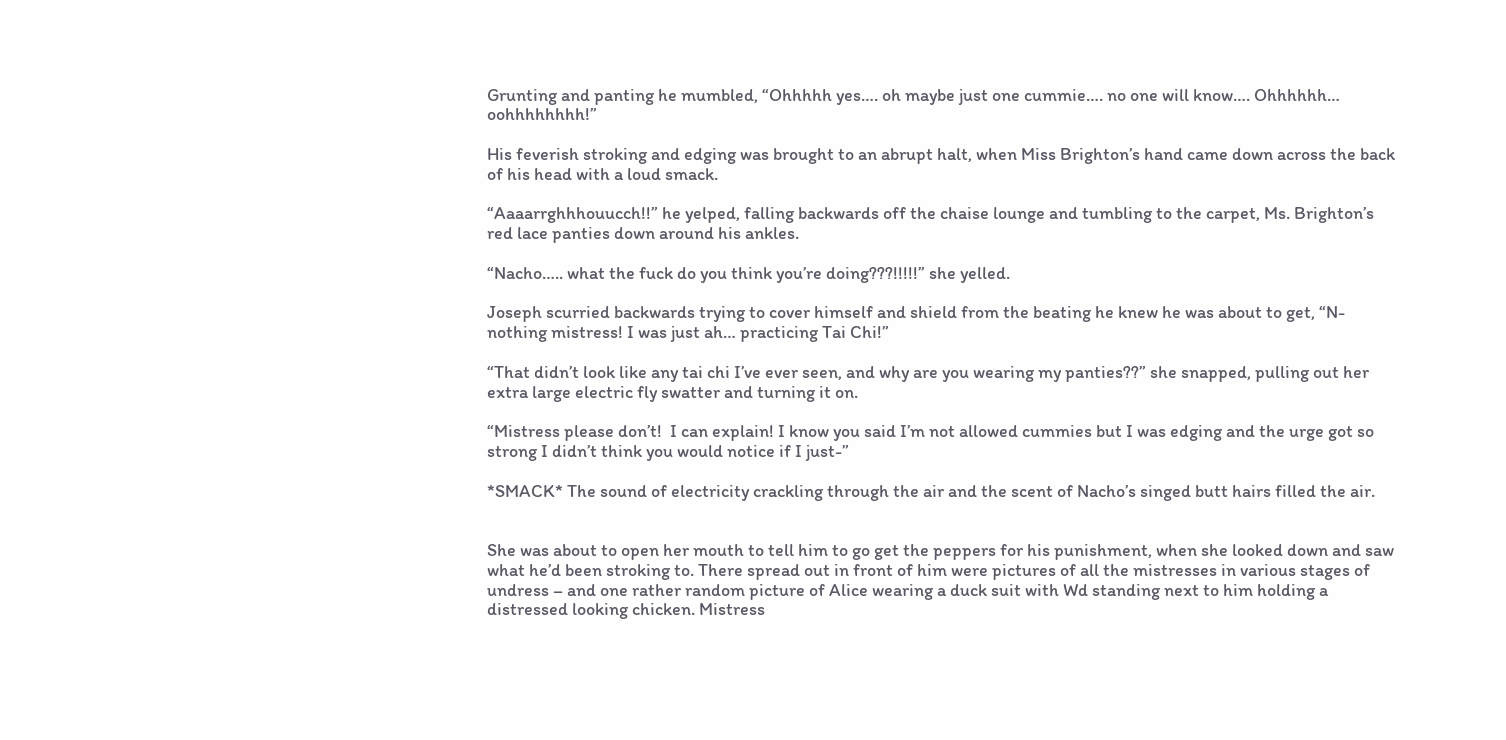Grunting and panting he mumbled, “Ohhhhh yes…. oh maybe just one cummie…. no one will know…. Ohhhhhh… oohhhhhhhh!”

His feverish stroking and edging was brought to an abrupt halt, when Miss Brighton’s hand came down across the back of his head with a loud smack.

“Aaaarrghhhouucch!!” he yelped, falling backwards off the chaise lounge and tumbling to the carpet, Ms. Brighton’s red lace panties down around his ankles.

“Nacho….. what the fuck do you think you’re doing???!!!!!” she yelled.

Joseph scurried backwards trying to cover himself and shield from the beating he knew he was about to get, “N-nothing mistress! I was just ah… practicing Tai Chi!”

“That didn’t look like any tai chi I’ve ever seen, and why are you wearing my panties??” she snapped, pulling out her extra large electric fly swatter and turning it on.

“Mistress please don’t!  I can explain! I know you said I’m not allowed cummies but I was edging and the urge got so strong I didn’t think you would notice if I just-”

*SMACK* The sound of electricity crackling through the air and the scent of Nacho’s singed butt hairs filled the air.


She was about to open her mouth to tell him to go get the peppers for his punishment, when she looked down and saw what he’d been stroking to. There spread out in front of him were pictures of all the mistresses in various stages of undress – and one rather random picture of Alice wearing a duck suit with Wd standing next to him holding a distressed looking chicken. Mistress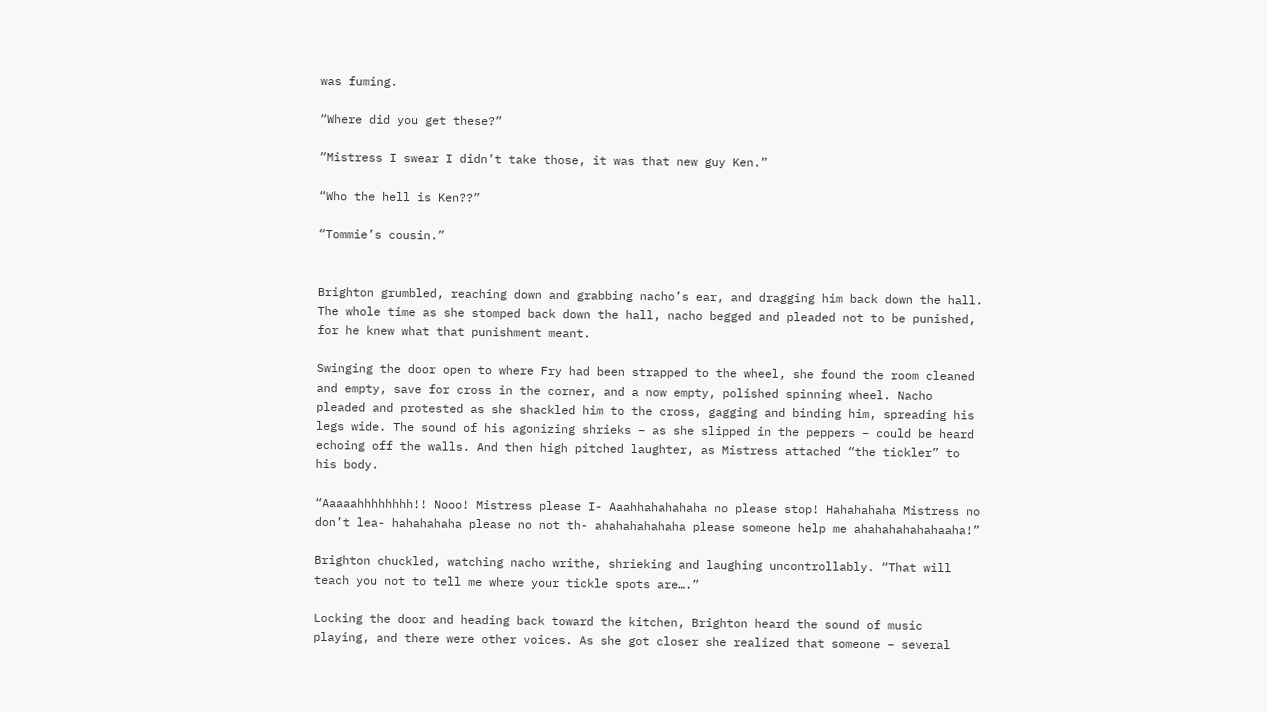was fuming.

“Where did you get these?”

“Mistress I swear I didn’t take those, it was that new guy Ken.”

“Who the hell is Ken??”

“Tommie’s cousin.”


Brighton grumbled, reaching down and grabbing nacho’s ear, and dragging him back down the hall. The whole time as she stomped back down the hall, nacho begged and pleaded not to be punished, for he knew what that punishment meant.

Swinging the door open to where Fry had been strapped to the wheel, she found the room cleaned and empty, save for cross in the corner, and a now empty, polished spinning wheel. Nacho pleaded and protested as she shackled him to the cross, gagging and binding him, spreading his legs wide. The sound of his agonizing shrieks – as she slipped in the peppers – could be heard echoing off the walls. And then high pitched laughter, as Mistress attached “the tickler” to his body.

“Aaaaahhhhhhhh!! Nooo! Mistress please I- Aaahhahahahaha no please stop! Hahahahaha Mistress no don’t lea- hahahahaha please no not th- ahahahahahaha please someone help me ahahahahahahaaha!”

Brighton chuckled, watching nacho writhe, shrieking and laughing uncontrollably. “That will teach you not to tell me where your tickle spots are….”

Locking the door and heading back toward the kitchen, Brighton heard the sound of music playing, and there were other voices. As she got closer she realized that someone – several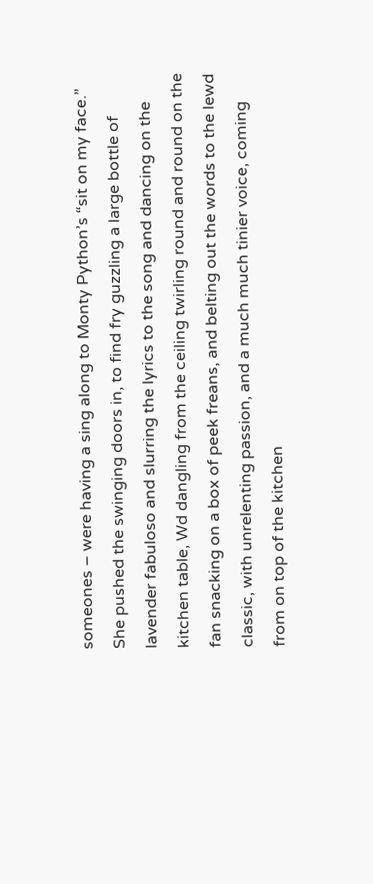someones – were having a sing along to Monty Python’s “sit on my face.”  She pushed the swinging doors in, to find fry guzzling a large bottle of lavender fabuloso and slurring the lyrics to the song and dancing on the kitchen table, Wd dangling from the ceiling twirling round and round on the fan snacking on a box of peek freans, and belting out the words to the lewd classic, with unrelenting passion, and a much much tinier voice, coming from on top of the kitchen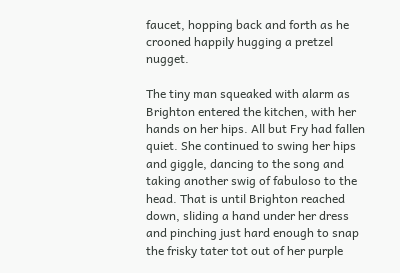faucet, hopping back and forth as he crooned happily hugging a pretzel nugget.

The tiny man squeaked with alarm as Brighton entered the kitchen, with her hands on her hips. All but Fry had fallen quiet. She continued to swing her hips and giggle, dancing to the song and taking another swig of fabuloso to the head. That is until Brighton reached down, sliding a hand under her dress and pinching just hard enough to snap the frisky tater tot out of her purple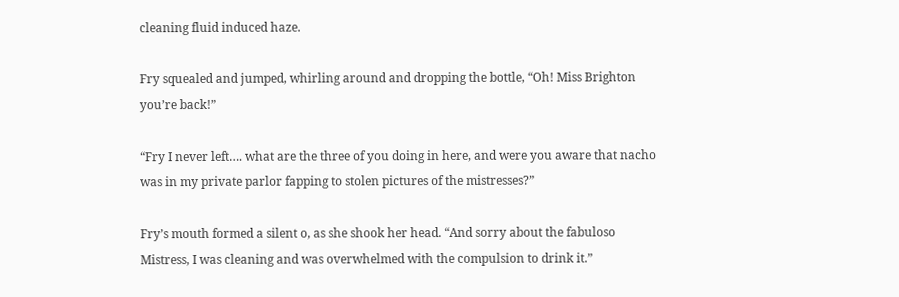cleaning fluid induced haze.

Fry squealed and jumped, whirling around and dropping the bottle, “Oh! Miss Brighton you’re back!”

“Fry I never left…. what are the three of you doing in here, and were you aware that nacho was in my private parlor fapping to stolen pictures of the mistresses?”

Fry’s mouth formed a silent o, as she shook her head. “And sorry about the fabuloso Mistress, I was cleaning and was overwhelmed with the compulsion to drink it.”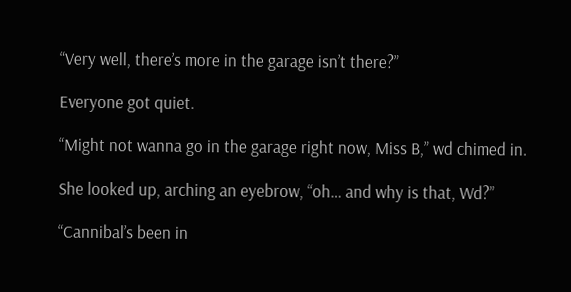“Very well, there’s more in the garage isn’t there?”

Everyone got quiet.

“Might not wanna go in the garage right now, Miss B,” wd chimed in.

She looked up, arching an eyebrow, “oh… and why is that, Wd?”

“Cannibal’s been in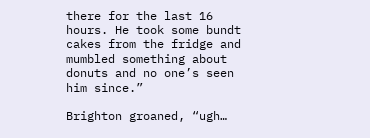there for the last 16 hours. He took some bundt cakes from the fridge and mumbled something about donuts and no one’s seen him since.”

Brighton groaned, “ugh…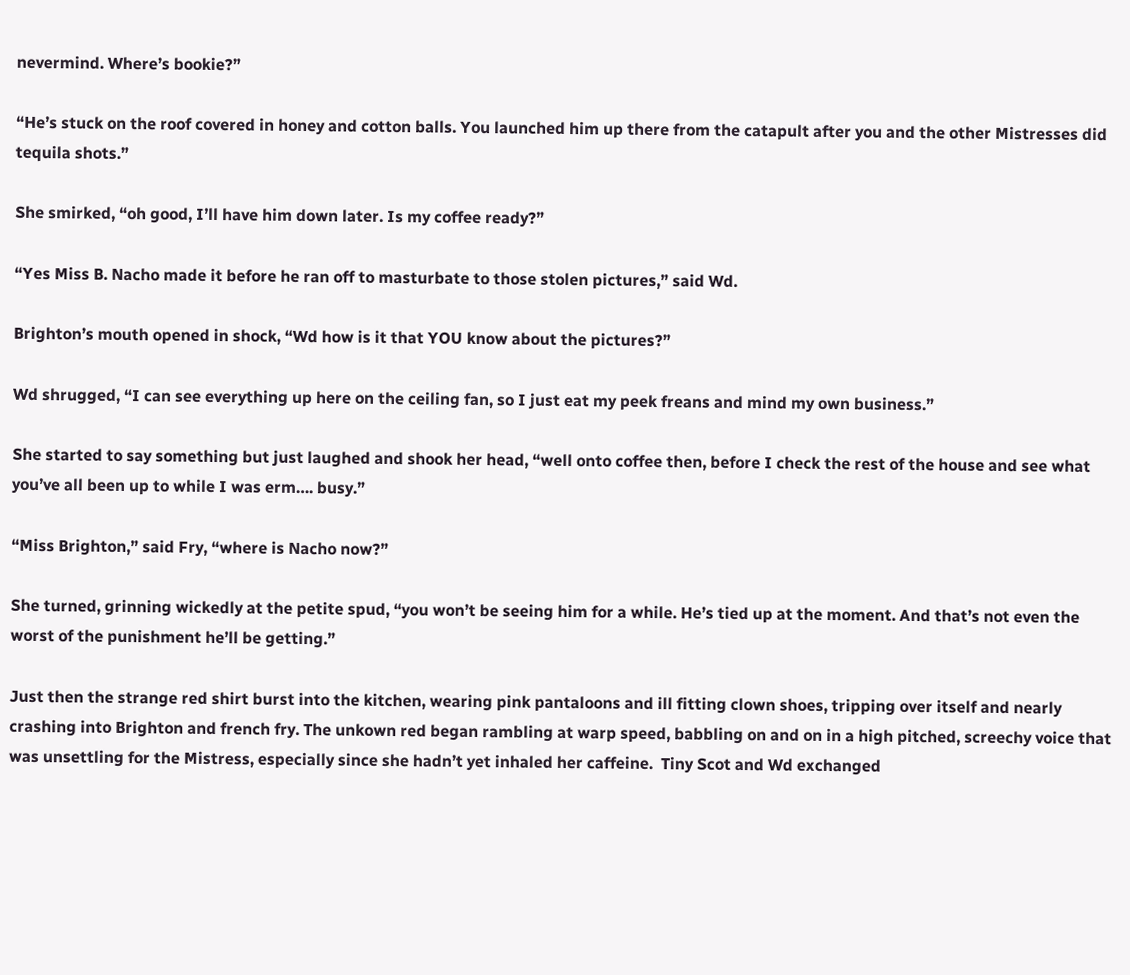nevermind. Where’s bookie?”

“He’s stuck on the roof covered in honey and cotton balls. You launched him up there from the catapult after you and the other Mistresses did tequila shots.”

She smirked, “oh good, I’ll have him down later. Is my coffee ready?”

“Yes Miss B. Nacho made it before he ran off to masturbate to those stolen pictures,” said Wd.

Brighton’s mouth opened in shock, “Wd how is it that YOU know about the pictures?”

Wd shrugged, “I can see everything up here on the ceiling fan, so I just eat my peek freans and mind my own business.”

She started to say something but just laughed and shook her head, “well onto coffee then, before I check the rest of the house and see what you’ve all been up to while I was erm…. busy.”

“Miss Brighton,” said Fry, “where is Nacho now?”

She turned, grinning wickedly at the petite spud, “you won’t be seeing him for a while. He’s tied up at the moment. And that’s not even the worst of the punishment he’ll be getting.”

Just then the strange red shirt burst into the kitchen, wearing pink pantaloons and ill fitting clown shoes, tripping over itself and nearly crashing into Brighton and french fry. The unkown red began rambling at warp speed, babbling on and on in a high pitched, screechy voice that was unsettling for the Mistress, especially since she hadn’t yet inhaled her caffeine.  Tiny Scot and Wd exchanged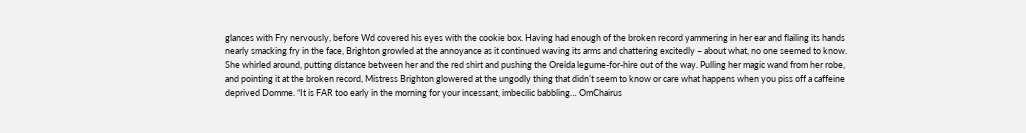glances with Fry nervously, before Wd covered his eyes with the cookie box. Having had enough of the broken record yammering in her ear and flailing its hands nearly smacking fry in the face, Brighton growled at the annoyance as it continued waving its arms and chattering excitedly – about what, no one seemed to know. She whirled around, putting distance between her and the red shirt and pushing the Oreida legume-for-hire out of the way. Pulling her magic wand from her robe, and pointing it at the broken record, Mistress Brighton glowered at the ungodly thing that didn’t seem to know or care what happens when you piss off a caffeine deprived Domme. “It is FAR too early in the morning for your incessant, imbecilic babbling… OmChairus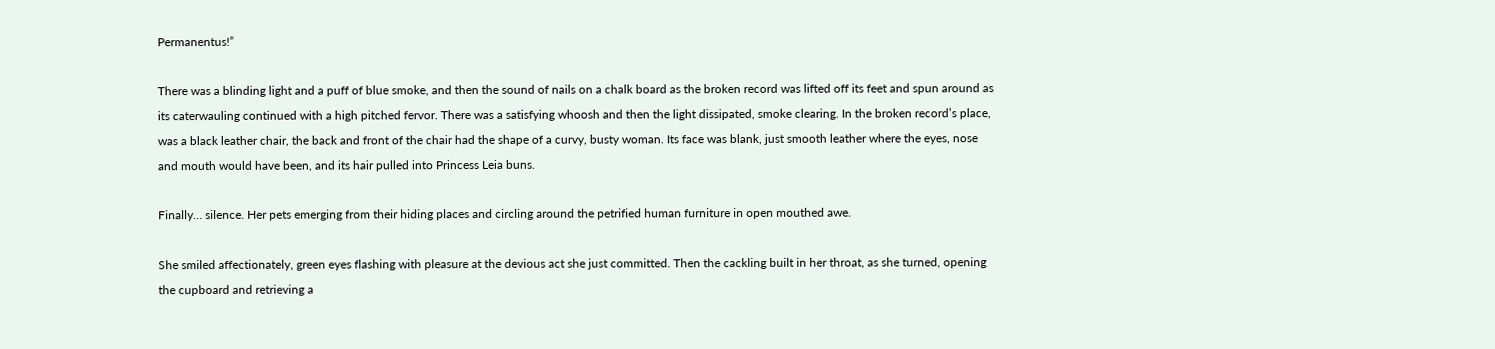Permanentus!”

There was a blinding light and a puff of blue smoke, and then the sound of nails on a chalk board as the broken record was lifted off its feet and spun around as its caterwauling continued with a high pitched fervor. There was a satisfying whoosh and then the light dissipated, smoke clearing. In the broken record’s place, was a black leather chair, the back and front of the chair had the shape of a curvy, busty woman. Its face was blank, just smooth leather where the eyes, nose and mouth would have been, and its hair pulled into Princess Leia buns.

Finally… silence. Her pets emerging from their hiding places and circling around the petrified human furniture in open mouthed awe.

She smiled affectionately, green eyes flashing with pleasure at the devious act she just committed. Then the cackling built in her throat, as she turned, opening the cupboard and retrieving a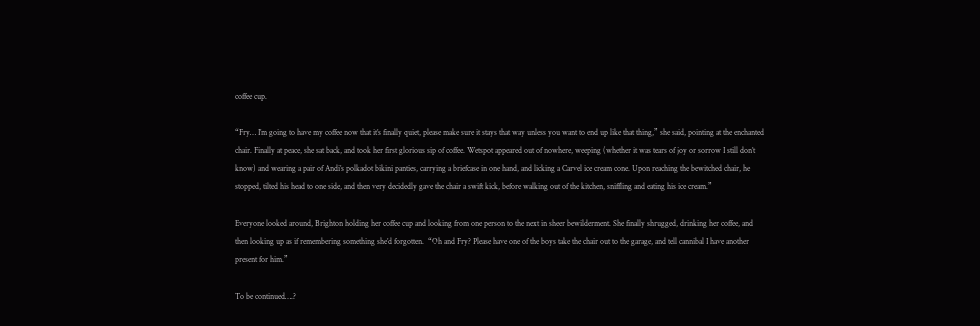coffee cup.

“Fry… I’m going to have my coffee now that it’s finally quiet, please make sure it stays that way unless you want to end up like that thing,” she said, pointing at the enchanted chair. Finally at peace, she sat back, and took her first glorious sip of coffee. Wetspot appeared out of nowhere, weeping (whether it was tears of joy or sorrow I still don’t know) and wearing a pair of Andi’s polkadot bikini panties, carrying a briefcase in one hand, and licking a Carvel ice cream cone. Upon reaching the bewitched chair, he stopped, tilted his head to one side, and then very decidedly gave the chair a swift kick, before walking out of the kitchen, sniffling and eating his ice cream.”

Everyone looked around, Brighton holding her coffee cup and looking from one person to the next in sheer bewilderment. She finally shrugged, drinking her coffee, and then looking up as if remembering something she’d forgotten.  “Oh and Fry? Please have one of the boys take the chair out to the garage, and tell cannibal I have another present for him.”

To be continued….?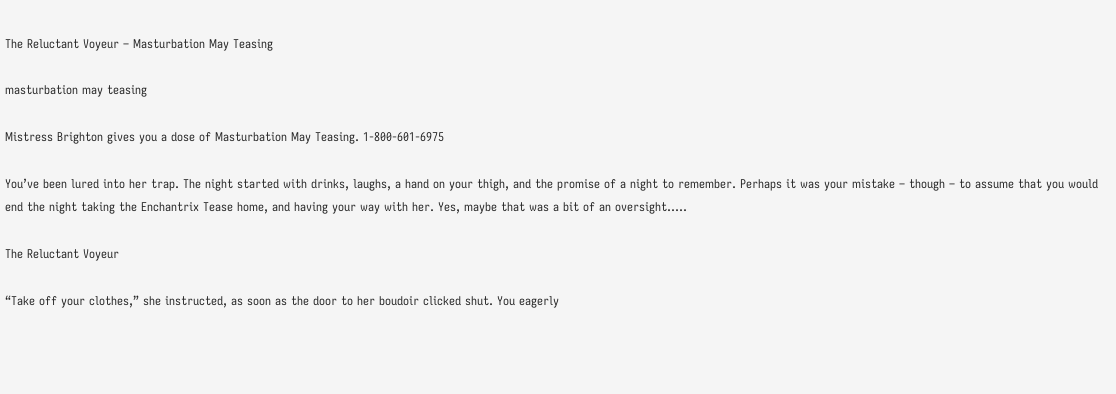The Reluctant Voyeur – Masturbation May Teasing

masturbation may teasing

Mistress Brighton gives you a dose of Masturbation May Teasing. 1-800-601-6975

You’ve been lured into her trap. The night started with drinks, laughs, a hand on your thigh, and the promise of a night to remember. Perhaps it was your mistake – though – to assume that you would end the night taking the Enchantrix Tease home, and having your way with her. Yes, maybe that was a bit of an oversight…..

The Reluctant Voyeur

“Take off your clothes,” she instructed, as soon as the door to her boudoir clicked shut. You eagerly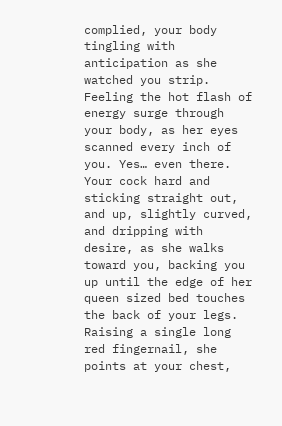complied, your body tingling with anticipation as she watched you strip. Feeling the hot flash of energy surge through your body, as her eyes scanned every inch of you. Yes… even there. Your cock hard and sticking straight out, and up, slightly curved, and dripping with desire, as she walks toward you, backing you up until the edge of her queen sized bed touches the back of your legs. Raising a single long red fingernail, she points at your chest,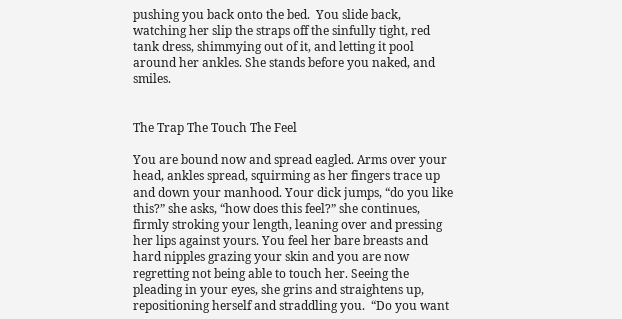pushing you back onto the bed.  You slide back, watching her slip the straps off the sinfully tight, red tank dress, shimmying out of it, and letting it pool around her ankles. She stands before you naked, and smiles.


The Trap The Touch The Feel

You are bound now and spread eagled. Arms over your head, ankles spread, squirming as her fingers trace up and down your manhood. Your dick jumps, “do you like this?” she asks, “how does this feel?” she continues, firmly stroking your length, leaning over and pressing her lips against yours. You feel her bare breasts and hard nipples grazing your skin and you are now regretting not being able to touch her. Seeing the pleading in your eyes, she grins and straightens up, repositioning herself and straddling you.  “Do you want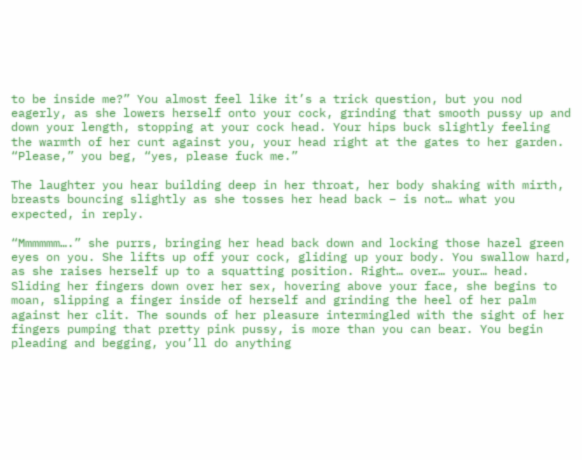to be inside me?” You almost feel like it’s a trick question, but you nod eagerly, as she lowers herself onto your cock, grinding that smooth pussy up and down your length, stopping at your cock head. Your hips buck slightly feeling the warmth of her cunt against you, your head right at the gates to her garden. “Please,” you beg, “yes, please fuck me.”

The laughter you hear building deep in her throat, her body shaking with mirth, breasts bouncing slightly as she tosses her head back – is not… what you expected, in reply.

“Mmmmmm….” she purrs, bringing her head back down and locking those hazel green eyes on you. She lifts up off your cock, gliding up your body. You swallow hard, as she raises herself up to a squatting position. Right… over… your… head. Sliding her fingers down over her sex, hovering above your face, she begins to moan, slipping a finger inside of herself and grinding the heel of her palm against her clit. The sounds of her pleasure intermingled with the sight of her fingers pumping that pretty pink pussy, is more than you can bear. You begin pleading and begging, you’ll do anything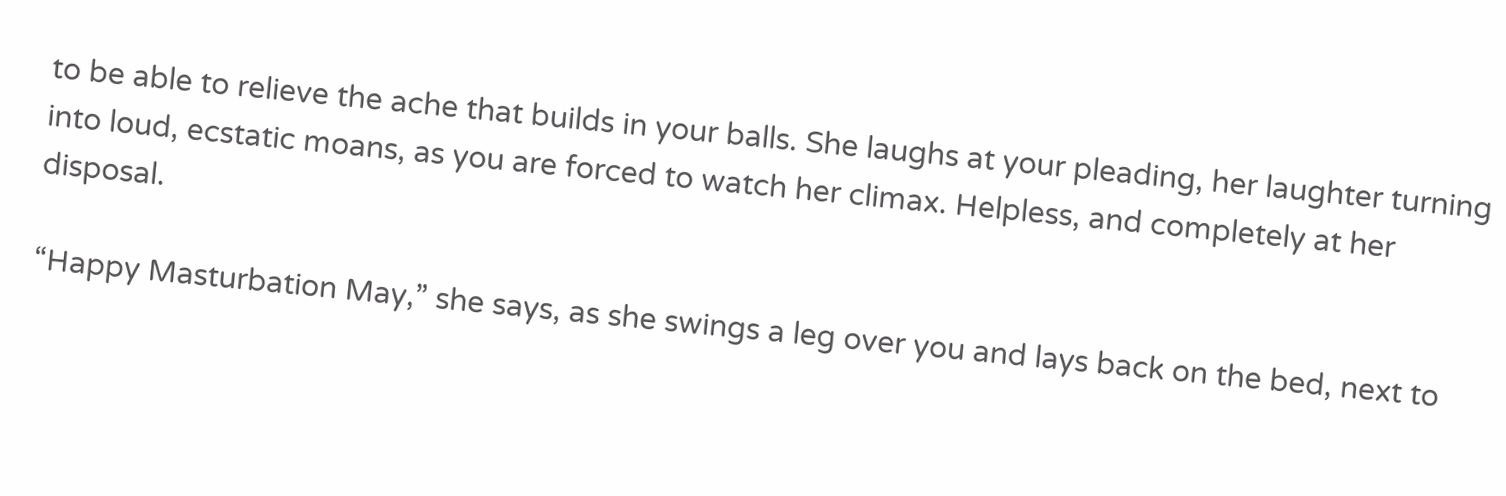to be able to relieve the ache that builds in your balls. She laughs at your pleading, her laughter turning into loud, ecstatic moans, as you are forced to watch her climax. Helpless, and completely at her disposal.

“Happy Masturbation May,” she says, as she swings a leg over you and lays back on the bed, next to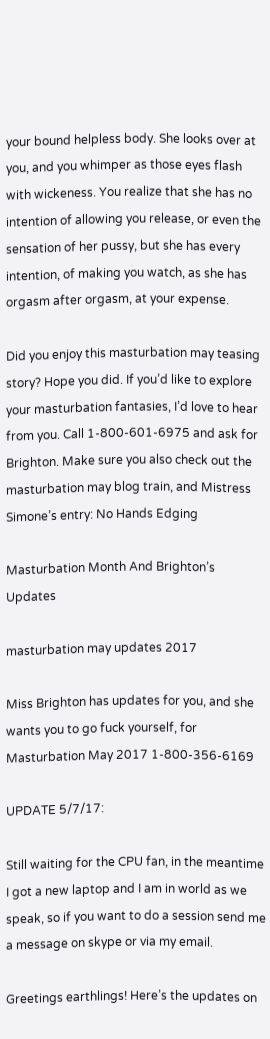your bound helpless body. She looks over at you, and you whimper as those eyes flash with wickeness. You realize that she has no intention of allowing you release, or even the sensation of her pussy, but she has every intention, of making you watch, as she has orgasm after orgasm, at your expense.

Did you enjoy this masturbation may teasing story? Hope you did. If you’d like to explore your masturbation fantasies, I’d love to hear from you. Call 1-800-601-6975 and ask for Brighton. Make sure you also check out the masturbation may blog train, and Mistress Simone’s entry: No Hands Edging

Masturbation Month And Brighton’s Updates

masturbation may updates 2017

Miss Brighton has updates for you, and she wants you to go fuck yourself, for Masturbation May 2017 1-800-356-6169

UPDATE 5/7/17:

Still waiting for the CPU fan, in the meantime I got a new laptop and I am in world as we speak, so if you want to do a session send me a message on skype or via my email.

Greetings earthlings! Here’s the updates on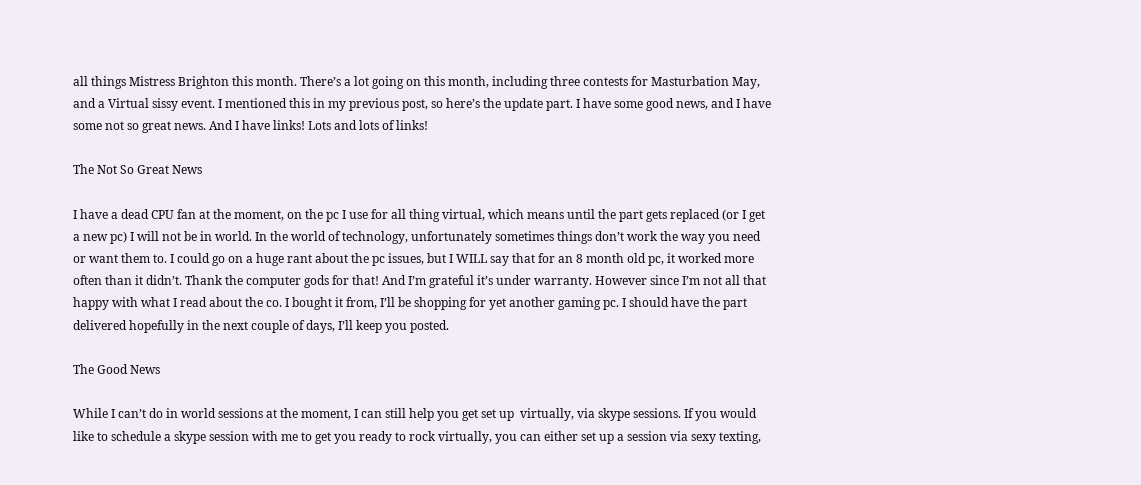all things Mistress Brighton this month. There’s a lot going on this month, including three contests for Masturbation May, and a Virtual sissy event. I mentioned this in my previous post, so here’s the update part. I have some good news, and I have some not so great news. And I have links! Lots and lots of links!

The Not So Great News

I have a dead CPU fan at the moment, on the pc I use for all thing virtual, which means until the part gets replaced (or I get a new pc) I will not be in world. In the world of technology, unfortunately sometimes things don’t work the way you need or want them to. I could go on a huge rant about the pc issues, but I WILL say that for an 8 month old pc, it worked more often than it didn’t. Thank the computer gods for that! And I’m grateful it’s under warranty. However since I’m not all that happy with what I read about the co. I bought it from, I’ll be shopping for yet another gaming pc. I should have the part delivered hopefully in the next couple of days, I’ll keep you posted.

The Good News

While I can’t do in world sessions at the moment, I can still help you get set up  virtually, via skype sessions. If you would like to schedule a skype session with me to get you ready to rock virtually, you can either set up a session via sexy texting,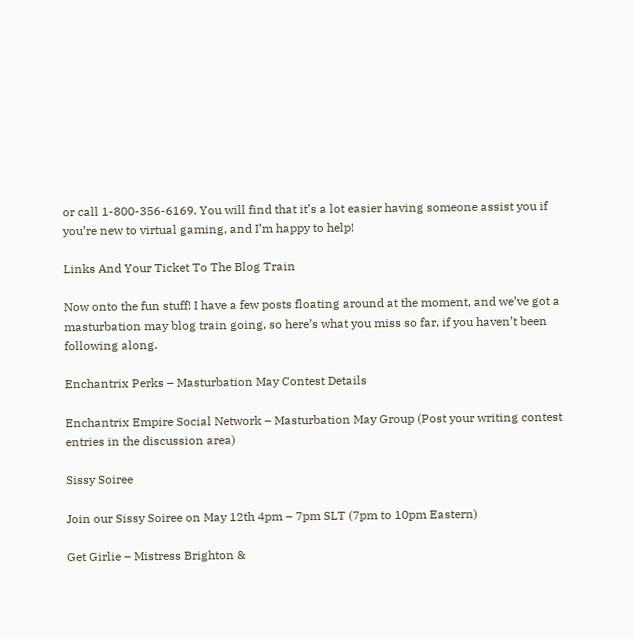or call 1-800-356-6169. You will find that it’s a lot easier having someone assist you if you’re new to virtual gaming, and I’m happy to help!

Links And Your Ticket To The Blog Train

Now onto the fun stuff! I have a few posts floating around at the moment, and we’ve got a masturbation may blog train going, so here’s what you miss so far, if you haven’t been following along.

Enchantrix Perks – Masturbation May Contest Details

Enchantrix Empire Social Network – Masturbation May Group (Post your writing contest entries in the discussion area)

Sissy Soiree

Join our Sissy Soiree on May 12th 4pm – 7pm SLT (7pm to 10pm Eastern)

Get Girlie – Mistress Brighton &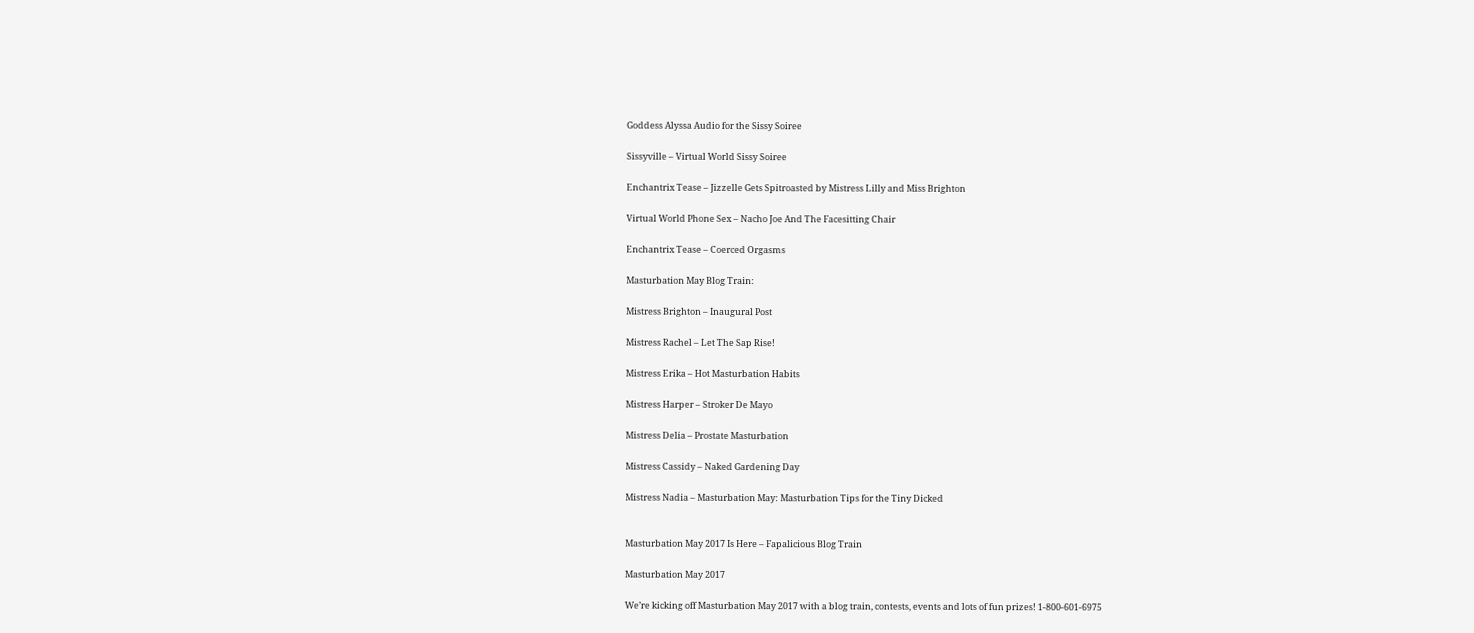Goddess Alyssa Audio for the Sissy Soiree

Sissyville – Virtual World Sissy Soiree

Enchantrix Tease – Jizzelle Gets Spitroasted by Mistress Lilly and Miss Brighton

Virtual World Phone Sex – Nacho Joe And The Facesitting Chair

Enchantrix Tease – Coerced Orgasms

Masturbation May Blog Train:

Mistress Brighton – Inaugural Post

Mistress Rachel – Let The Sap Rise!

Mistress Erika – Hot Masturbation Habits

Mistress Harper – Stroker De Mayo

Mistress Delia – Prostate Masturbation

Mistress Cassidy – Naked Gardening Day

Mistress Nadia – Masturbation May: Masturbation Tips for the Tiny Dicked


Masturbation May 2017 Is Here – Fapalicious Blog Train

Masturbation May 2017

We’re kicking off Masturbation May 2017 with a blog train, contests, events and lots of fun prizes! 1-800-601-6975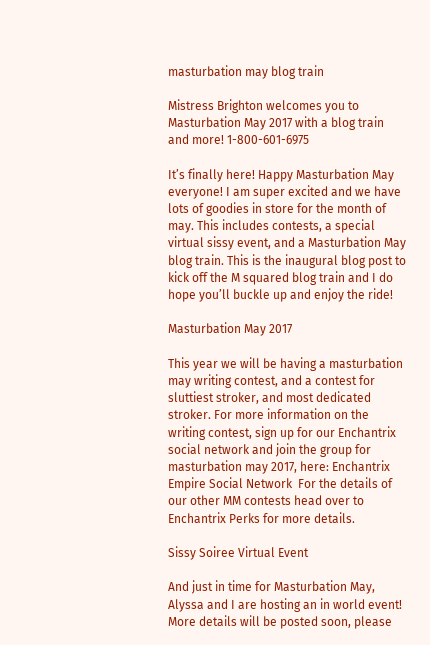masturbation may blog train

Mistress Brighton welcomes you to Masturbation May 2017 with a blog train and more! 1-800-601-6975

It’s finally here! Happy Masturbation May everyone! I am super excited and we have lots of goodies in store for the month of may. This includes contests, a special virtual sissy event, and a Masturbation May blog train. This is the inaugural blog post to kick off the M squared blog train and I do hope you’ll buckle up and enjoy the ride!

Masturbation May 2017

This year we will be having a masturbation may writing contest, and a contest for sluttiest stroker, and most dedicated stroker. For more information on the writing contest, sign up for our Enchantrix social network and join the group for masturbation may 2017, here: Enchantrix Empire Social Network  For the details of our other MM contests head over to Enchantrix Perks for more details.

Sissy Soiree Virtual Event

And just in time for Masturbation May, Alyssa and I are hosting an in world event! More details will be posted soon, please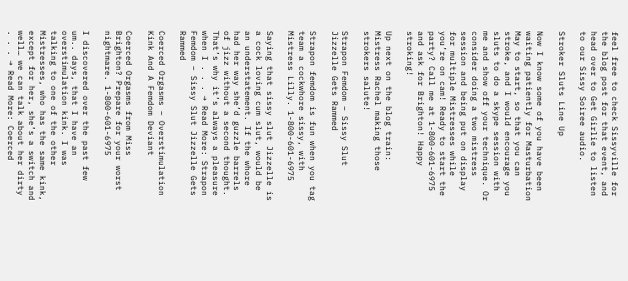feel free to check Sissyville for the blog post for that event, and head over to Get Girlie to listen to our Sissy Soiree audio.

Stroker Sluts Line Up

Now I know some of you have been waiting patiently for Masturbation May to start, so that you can stroke, and I would encourage you sluts to do a skype session with me and show off your technique. Or consider doing a two mistress session and being put on display for multiple Mistresses while you’re on cam! Ready to start the party? Call me at 1-800-601-6975 and ask for Brighton! Happy stroking!

Up next on the blog train: Mistress Rachel making those strokers salute!

Strapon Femdom – Sissy Slut Jizzelle Gets Rammed

Strapon femdom is fun when you tag team a cockwhore sissy, with Mistress Lilly. 1-800-601-6975

Saying that sissy slut Jizzelle is a cock loving cum slut, would be an understatement. If the whore had her way she’d guzzle barrels of jizz without a second thought. That’s why it’s always a pleasure when I . . . → Read More: Strapon Femdom – Sissy Slut Jizzelle Gets Rammed

Coerced Orgasms – Overstimulation Kink And A Femdom Deviant

Coerced Orgasms from Miss Brighton? Prepare for your worst nightmare. 1-800-601-6975

I discovered over the past few um.. days, that I have an overstimulation kink. I was talking to one of the other Mistresses, who has the same kink, except for her, she’s a switch and well… we can talk about her dirty . . . → Read More: Coerced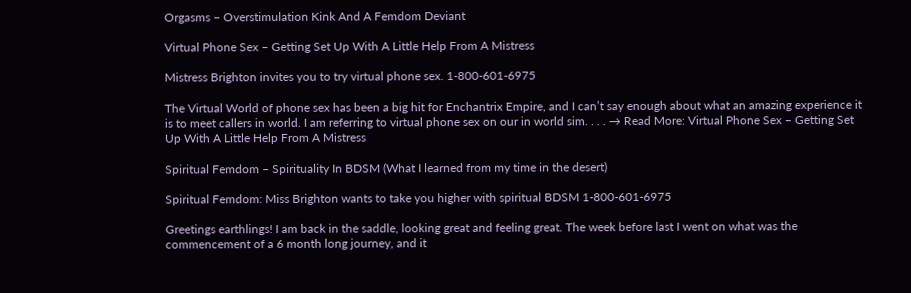Orgasms – Overstimulation Kink And A Femdom Deviant

Virtual Phone Sex – Getting Set Up With A Little Help From A Mistress

Mistress Brighton invites you to try virtual phone sex. 1-800-601-6975

The Virtual World of phone sex has been a big hit for Enchantrix Empire, and I can’t say enough about what an amazing experience it is to meet callers in world. I am referring to virtual phone sex on our in world sim. . . . → Read More: Virtual Phone Sex – Getting Set Up With A Little Help From A Mistress

Spiritual Femdom – Spirituality In BDSM (What I learned from my time in the desert)

Spiritual Femdom: Miss Brighton wants to take you higher with spiritual BDSM 1-800-601-6975

Greetings earthlings! I am back in the saddle, looking great and feeling great. The week before last I went on what was the commencement of a 6 month long journey, and it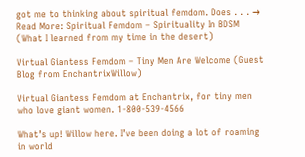got me to thinking about spiritual femdom. Does . . . → Read More: Spiritual Femdom – Spirituality In BDSM (What I learned from my time in the desert)

Virtual Giantess Femdom – Tiny Men Are Welcome (Guest Blog from EnchantrixWillow)

Virtual Giantess Femdom at Enchantrix, for tiny men who love giant women. 1-800-539-4566

What’s up! Willow here. I’ve been doing a lot of roaming in world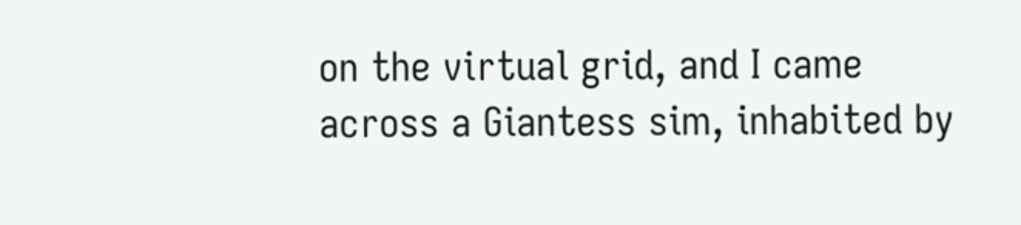on the virtual grid, and I came across a Giantess sim, inhabited by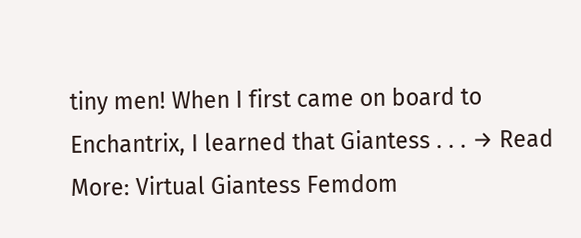tiny men! When I first came on board to Enchantrix, I learned that Giantess . . . → Read More: Virtual Giantess Femdom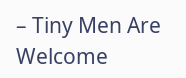– Tiny Men Are Welcome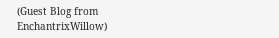(Guest Blog from EnchantrixWillow)